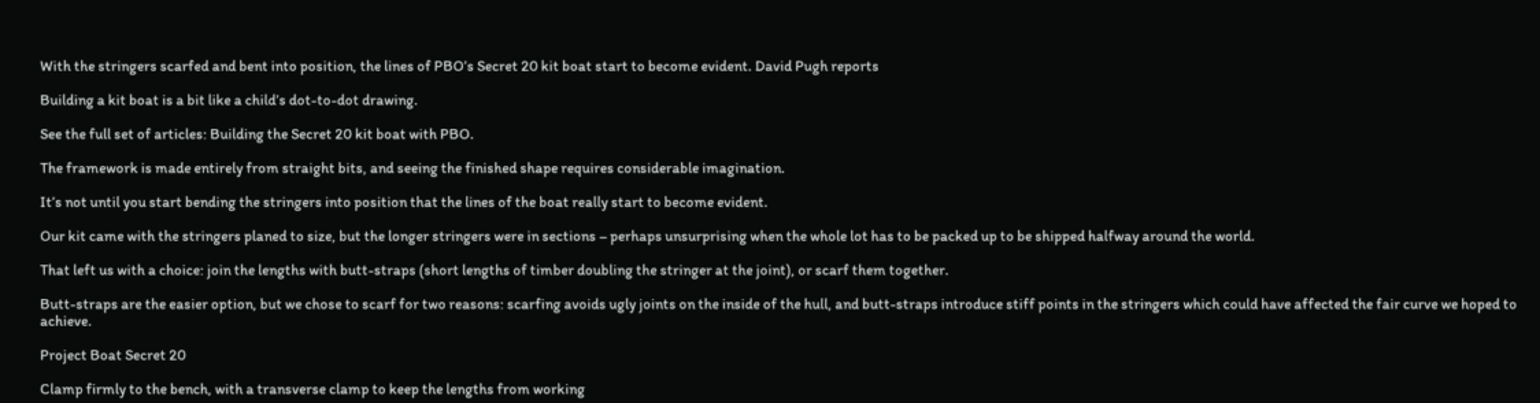With the stringers scarfed and bent into position, the lines of PBO’s Secret 20 kit boat start to become evident. David Pugh reports

Building a kit boat is a bit like a child’s dot-to-dot drawing.

See the full set of articles: Building the Secret 20 kit boat with PBO.

The framework is made entirely from straight bits, and seeing the finished shape requires considerable imagination.

It’s not until you start bending the stringers into position that the lines of the boat really start to become evident.

Our kit came with the stringers planed to size, but the longer stringers were in sections – perhaps unsurprising when the whole lot has to be packed up to be shipped halfway around the world.

That left us with a choice: join the lengths with butt-straps (short lengths of timber doubling the stringer at the joint), or scarf them together.

Butt-straps are the easier option, but we chose to scarf for two reasons: scarfing avoids ugly joints on the inside of the hull, and butt-straps introduce stiff points in the stringers which could have affected the fair curve we hoped to achieve.

Project Boat Secret 20

Clamp firmly to the bench, with a transverse clamp to keep the lengths from working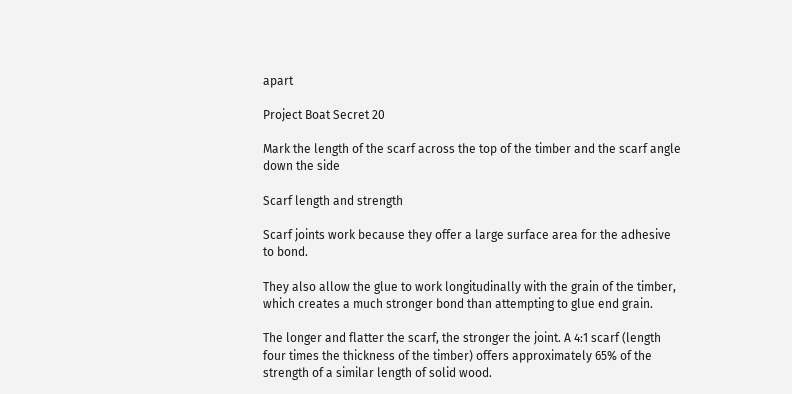apart

Project Boat Secret 20

Mark the length of the scarf across the top of the timber and the scarf angle down the side

Scarf length and strength

Scarf joints work because they offer a large surface area for the adhesive to bond.

They also allow the glue to work longitudinally with the grain of the timber, which creates a much stronger bond than attempting to glue end grain.

The longer and flatter the scarf, the stronger the joint. A 4:1 scarf (length four times the thickness of the timber) offers approximately 65% of the strength of a similar length of solid wood.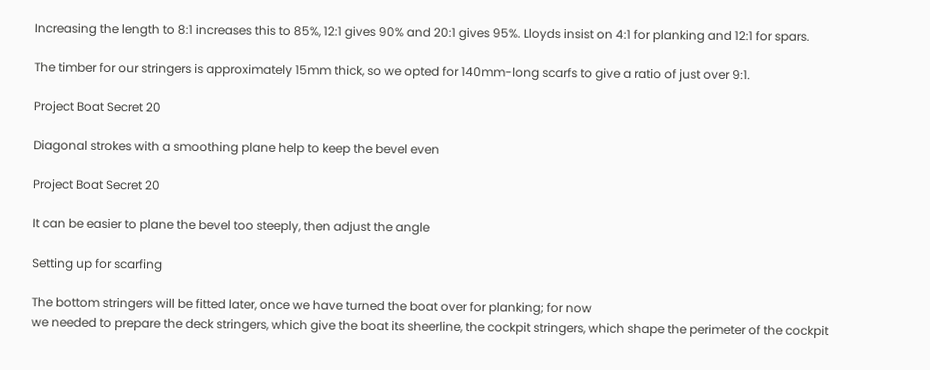Increasing the length to 8:1 increases this to 85%, 12:1 gives 90% and 20:1 gives 95%. Lloyds insist on 4:1 for planking and 12:1 for spars.

The timber for our stringers is approximately 15mm thick, so we opted for 140mm-long scarfs to give a ratio of just over 9:1.

Project Boat Secret 20

Diagonal strokes with a smoothing plane help to keep the bevel even

Project Boat Secret 20

It can be easier to plane the bevel too steeply, then adjust the angle

Setting up for scarfing

The bottom stringers will be fitted later, once we have turned the boat over for planking; for now
we needed to prepare the deck stringers, which give the boat its sheerline, the cockpit stringers, which shape the perimeter of the cockpit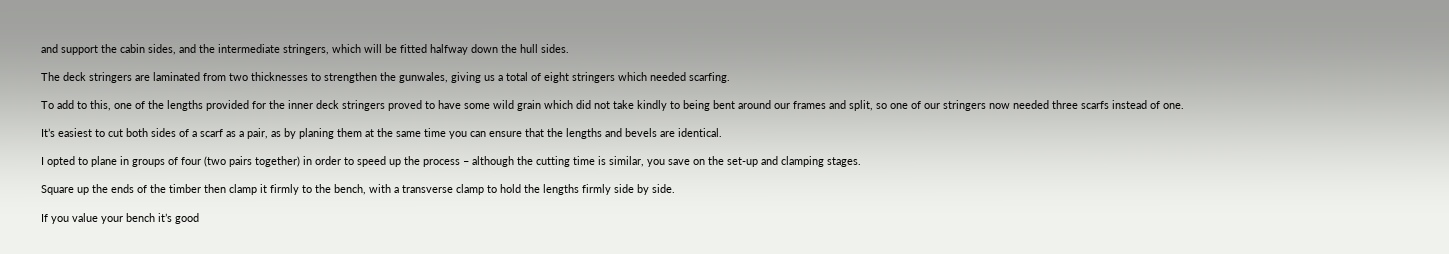and support the cabin sides, and the intermediate stringers, which will be fitted halfway down the hull sides.

The deck stringers are laminated from two thicknesses to strengthen the gunwales, giving us a total of eight stringers which needed scarfing.

To add to this, one of the lengths provided for the inner deck stringers proved to have some wild grain which did not take kindly to being bent around our frames and split, so one of our stringers now needed three scarfs instead of one.

It’s easiest to cut both sides of a scarf as a pair, as by planing them at the same time you can ensure that the lengths and bevels are identical.

I opted to plane in groups of four (two pairs together) in order to speed up the process – although the cutting time is similar, you save on the set-up and clamping stages.

Square up the ends of the timber then clamp it firmly to the bench, with a transverse clamp to hold the lengths firmly side by side.

If you value your bench it’s good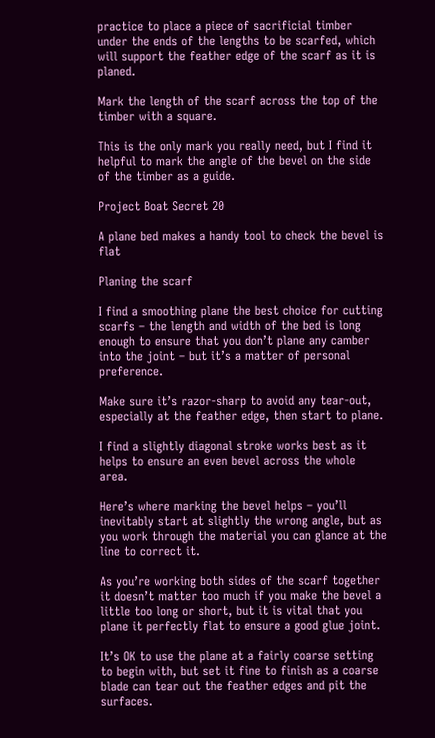practice to place a piece of sacrificial timber under the ends of the lengths to be scarfed, which will support the feather edge of the scarf as it is planed.

Mark the length of the scarf across the top of the timber with a square.

This is the only mark you really need, but I find it helpful to mark the angle of the bevel on the side of the timber as a guide.

Project Boat Secret 20

A plane bed makes a handy tool to check the bevel is flat

Planing the scarf

I find a smoothing plane the best choice for cutting scarfs – the length and width of the bed is long enough to ensure that you don’t plane any camber into the joint – but it’s a matter of personal preference.

Make sure it’s razor-sharp to avoid any tear-out, especially at the feather edge, then start to plane.

I find a slightly diagonal stroke works best as it helps to ensure an even bevel across the whole area.

Here’s where marking the bevel helps – you’ll inevitably start at slightly the wrong angle, but as you work through the material you can glance at the line to correct it.

As you’re working both sides of the scarf together it doesn’t matter too much if you make the bevel a little too long or short, but it is vital that you plane it perfectly flat to ensure a good glue joint.

It’s OK to use the plane at a fairly coarse setting to begin with, but set it fine to finish as a coarse blade can tear out the feather edges and pit the surfaces.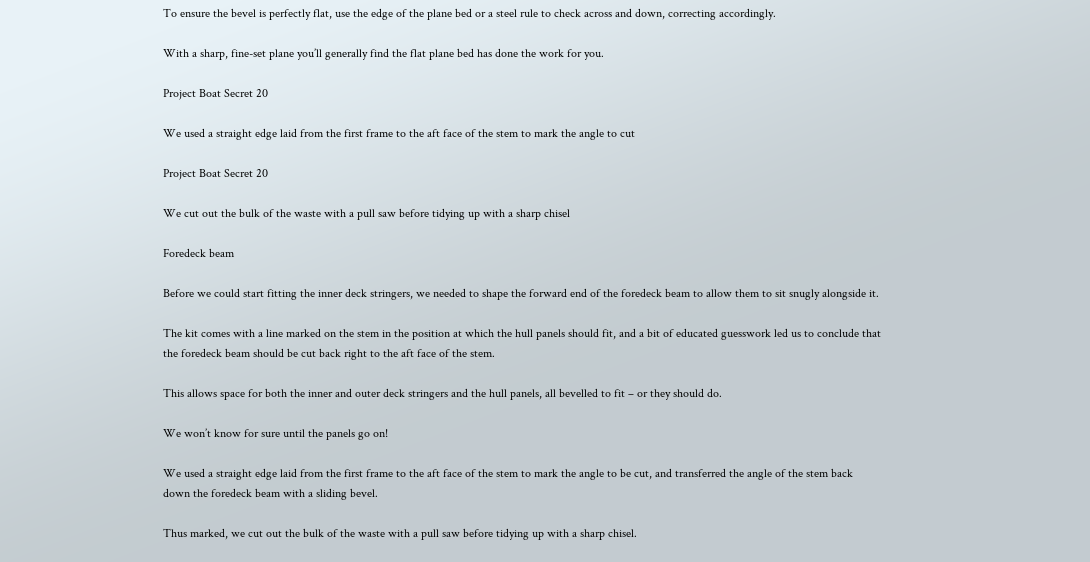To ensure the bevel is perfectly flat, use the edge of the plane bed or a steel rule to check across and down, correcting accordingly.

With a sharp, fine-set plane you’ll generally find the flat plane bed has done the work for you.

Project Boat Secret 20

We used a straight edge laid from the first frame to the aft face of the stem to mark the angle to cut

Project Boat Secret 20

We cut out the bulk of the waste with a pull saw before tidying up with a sharp chisel

Foredeck beam

Before we could start fitting the inner deck stringers, we needed to shape the forward end of the foredeck beam to allow them to sit snugly alongside it.

The kit comes with a line marked on the stem in the position at which the hull panels should fit, and a bit of educated guesswork led us to conclude that the foredeck beam should be cut back right to the aft face of the stem.

This allows space for both the inner and outer deck stringers and the hull panels, all bevelled to fit – or they should do.

We won’t know for sure until the panels go on!

We used a straight edge laid from the first frame to the aft face of the stem to mark the angle to be cut, and transferred the angle of the stem back down the foredeck beam with a sliding bevel.

Thus marked, we cut out the bulk of the waste with a pull saw before tidying up with a sharp chisel.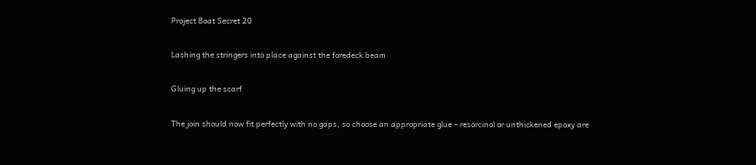Project Boat Secret 20

Lashing the stringers into place against the foredeck beam

Gluing up the scarf

The join should now fit perfectly with no gaps, so choose an appropriate glue – resorcinol or unthickened epoxy are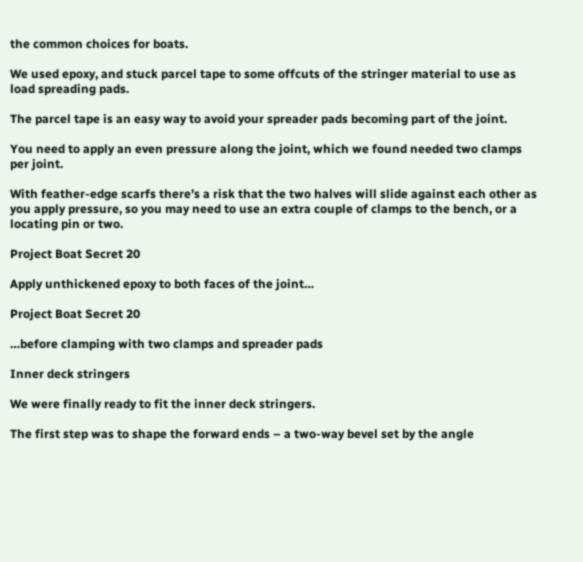the common choices for boats.

We used epoxy, and stuck parcel tape to some offcuts of the stringer material to use as load spreading pads.

The parcel tape is an easy way to avoid your spreader pads becoming part of the joint.

You need to apply an even pressure along the joint, which we found needed two clamps per joint.

With feather-edge scarfs there’s a risk that the two halves will slide against each other as you apply pressure, so you may need to use an extra couple of clamps to the bench, or a locating pin or two.

Project Boat Secret 20

Apply unthickened epoxy to both faces of the joint…

Project Boat Secret 20

…before clamping with two clamps and spreader pads

Inner deck stringers

We were finally ready to fit the inner deck stringers.

The first step was to shape the forward ends – a two-way bevel set by the angle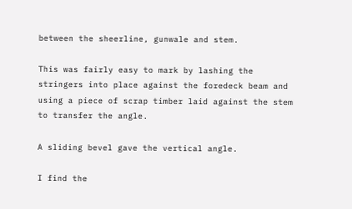between the sheerline, gunwale and stem.

This was fairly easy to mark by lashing the stringers into place against the foredeck beam and using a piece of scrap timber laid against the stem to transfer the angle.

A sliding bevel gave the vertical angle.

I find the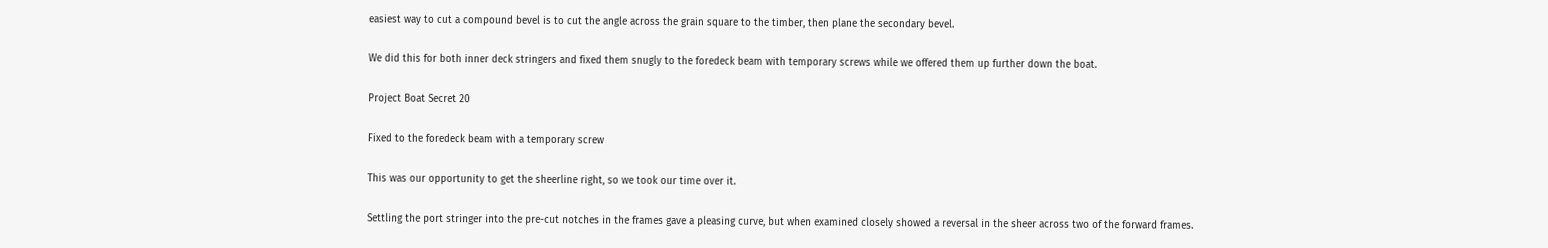easiest way to cut a compound bevel is to cut the angle across the grain square to the timber, then plane the secondary bevel.

We did this for both inner deck stringers and fixed them snugly to the foredeck beam with temporary screws while we offered them up further down the boat.

Project Boat Secret 20

Fixed to the foredeck beam with a temporary screw

This was our opportunity to get the sheerline right, so we took our time over it.

Settling the port stringer into the pre-cut notches in the frames gave a pleasing curve, but when examined closely showed a reversal in the sheer across two of the forward frames.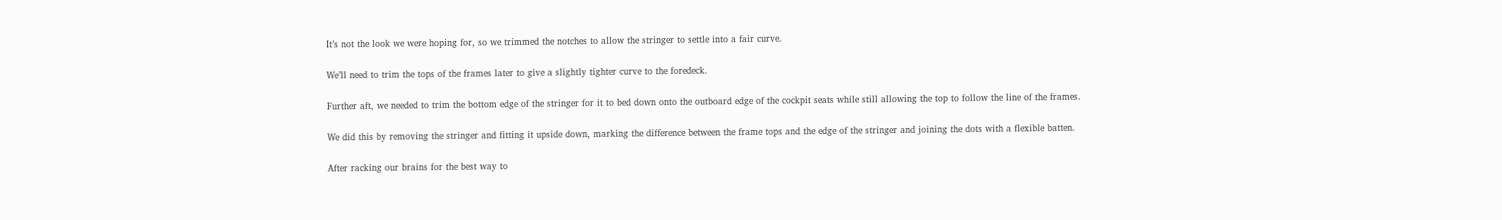It’s not the look we were hoping for, so we trimmed the notches to allow the stringer to settle into a fair curve.

We’ll need to trim the tops of the frames later to give a slightly tighter curve to the foredeck.

Further aft, we needed to trim the bottom edge of the stringer for it to bed down onto the outboard edge of the cockpit seats while still allowing the top to follow the line of the frames.

We did this by removing the stringer and fitting it upside down, marking the difference between the frame tops and the edge of the stringer and joining the dots with a flexible batten.

After racking our brains for the best way to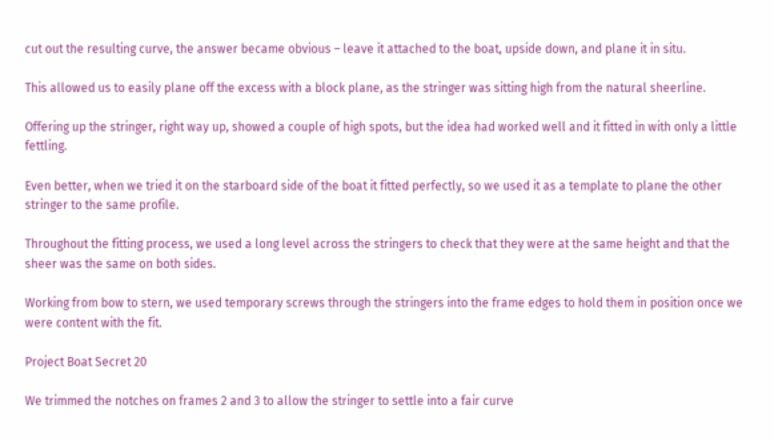cut out the resulting curve, the answer became obvious – leave it attached to the boat, upside down, and plane it in situ.

This allowed us to easily plane off the excess with a block plane, as the stringer was sitting high from the natural sheerline.

Offering up the stringer, right way up, showed a couple of high spots, but the idea had worked well and it fitted in with only a little fettling.

Even better, when we tried it on the starboard side of the boat it fitted perfectly, so we used it as a template to plane the other stringer to the same profile.

Throughout the fitting process, we used a long level across the stringers to check that they were at the same height and that the sheer was the same on both sides.

Working from bow to stern, we used temporary screws through the stringers into the frame edges to hold them in position once we were content with the fit.

Project Boat Secret 20

We trimmed the notches on frames 2 and 3 to allow the stringer to settle into a fair curve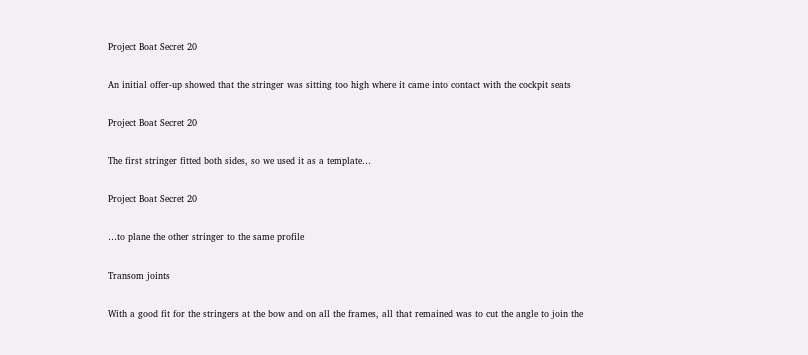Project Boat Secret 20

An initial offer-up showed that the stringer was sitting too high where it came into contact with the cockpit seats

Project Boat Secret 20

The first stringer fitted both sides, so we used it as a template…

Project Boat Secret 20

…to plane the other stringer to the same profile

Transom joints

With a good fit for the stringers at the bow and on all the frames, all that remained was to cut the angle to join the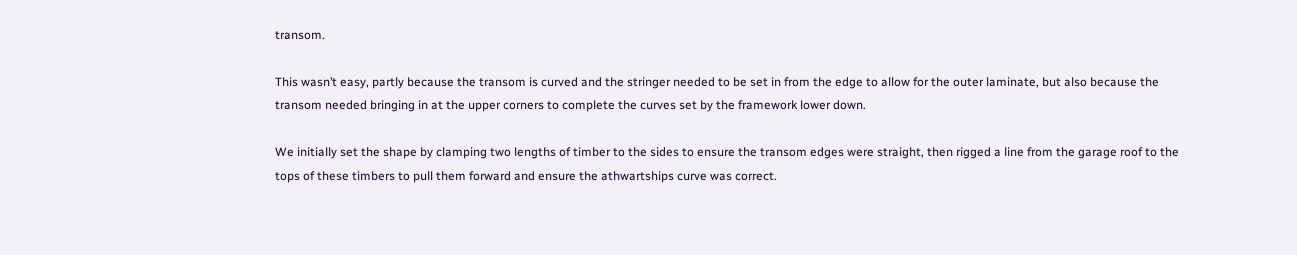transom.

This wasn’t easy, partly because the transom is curved and the stringer needed to be set in from the edge to allow for the outer laminate, but also because the transom needed bringing in at the upper corners to complete the curves set by the framework lower down.

We initially set the shape by clamping two lengths of timber to the sides to ensure the transom edges were straight, then rigged a line from the garage roof to the tops of these timbers to pull them forward and ensure the athwartships curve was correct.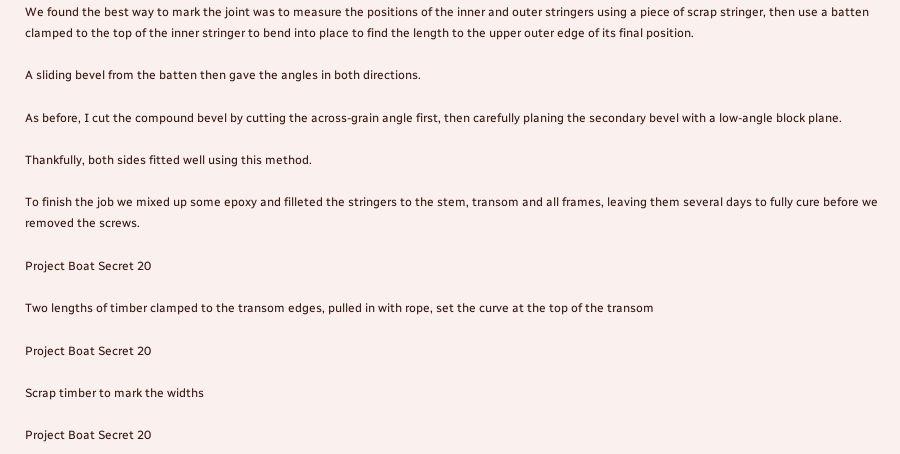We found the best way to mark the joint was to measure the positions of the inner and outer stringers using a piece of scrap stringer, then use a batten clamped to the top of the inner stringer to bend into place to find the length to the upper outer edge of its final position.

A sliding bevel from the batten then gave the angles in both directions.

As before, I cut the compound bevel by cutting the across-grain angle first, then carefully planing the secondary bevel with a low-angle block plane.

Thankfully, both sides fitted well using this method.

To finish the job we mixed up some epoxy and filleted the stringers to the stem, transom and all frames, leaving them several days to fully cure before we removed the screws.

Project Boat Secret 20

Two lengths of timber clamped to the transom edges, pulled in with rope, set the curve at the top of the transom

Project Boat Secret 20

Scrap timber to mark the widths

Project Boat Secret 20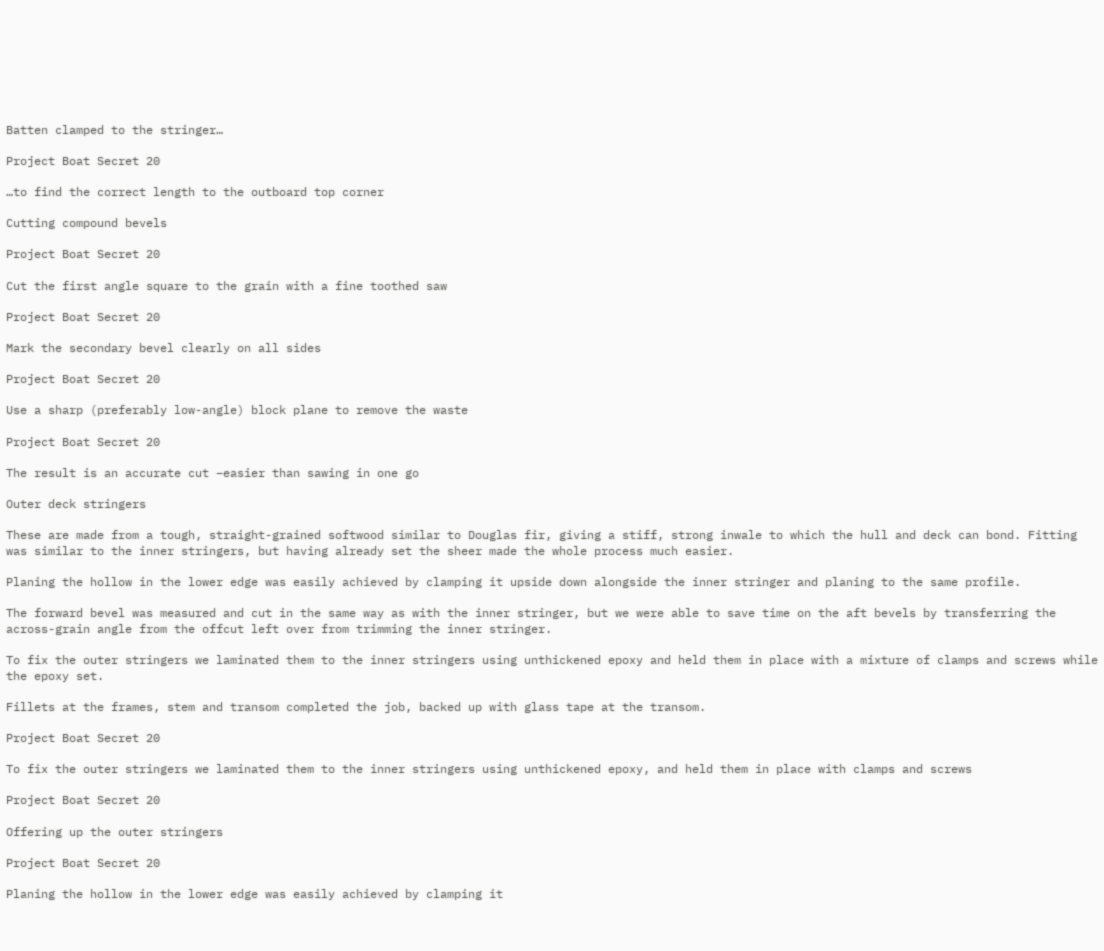Batten clamped to the stringer…

Project Boat Secret 20

…to find the correct length to the outboard top corner

Cutting compound bevels

Project Boat Secret 20

Cut the first angle square to the grain with a fine toothed saw

Project Boat Secret 20

Mark the secondary bevel clearly on all sides

Project Boat Secret 20

Use a sharp (preferably low-angle) block plane to remove the waste

Project Boat Secret 20

The result is an accurate cut –easier than sawing in one go

Outer deck stringers

These are made from a tough, straight-grained softwood similar to Douglas fir, giving a stiff, strong inwale to which the hull and deck can bond. Fitting was similar to the inner stringers, but having already set the sheer made the whole process much easier.

Planing the hollow in the lower edge was easily achieved by clamping it upside down alongside the inner stringer and planing to the same profile.

The forward bevel was measured and cut in the same way as with the inner stringer, but we were able to save time on the aft bevels by transferring the across-grain angle from the offcut left over from trimming the inner stringer.

To fix the outer stringers we laminated them to the inner stringers using unthickened epoxy and held them in place with a mixture of clamps and screws while the epoxy set.

Fillets at the frames, stem and transom completed the job, backed up with glass tape at the transom.

Project Boat Secret 20

To fix the outer stringers we laminated them to the inner stringers using unthickened epoxy, and held them in place with clamps and screws

Project Boat Secret 20

Offering up the outer stringers

Project Boat Secret 20

Planing the hollow in the lower edge was easily achieved by clamping it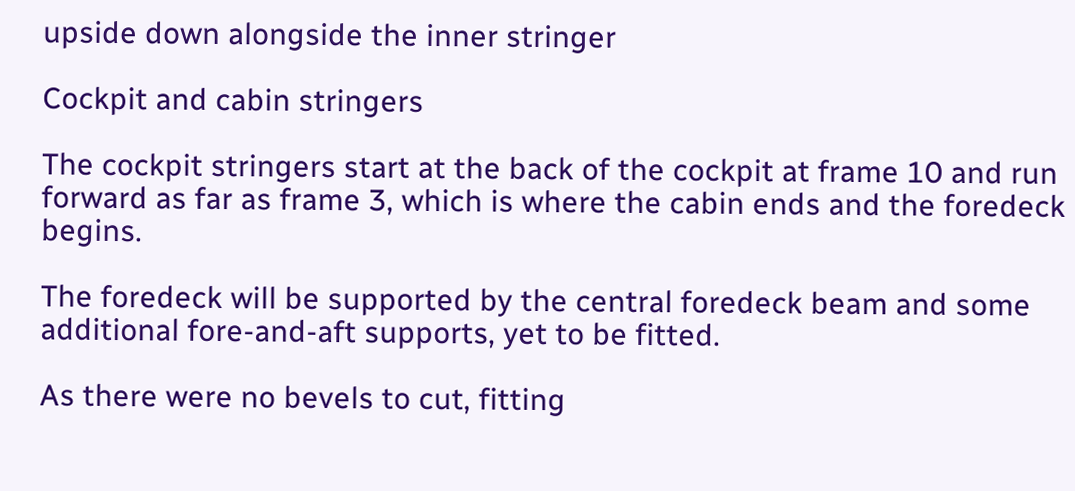upside down alongside the inner stringer

Cockpit and cabin stringers

The cockpit stringers start at the back of the cockpit at frame 10 and run forward as far as frame 3, which is where the cabin ends and the foredeck begins.

The foredeck will be supported by the central foredeck beam and some additional fore-and-aft supports, yet to be fitted.

As there were no bevels to cut, fitting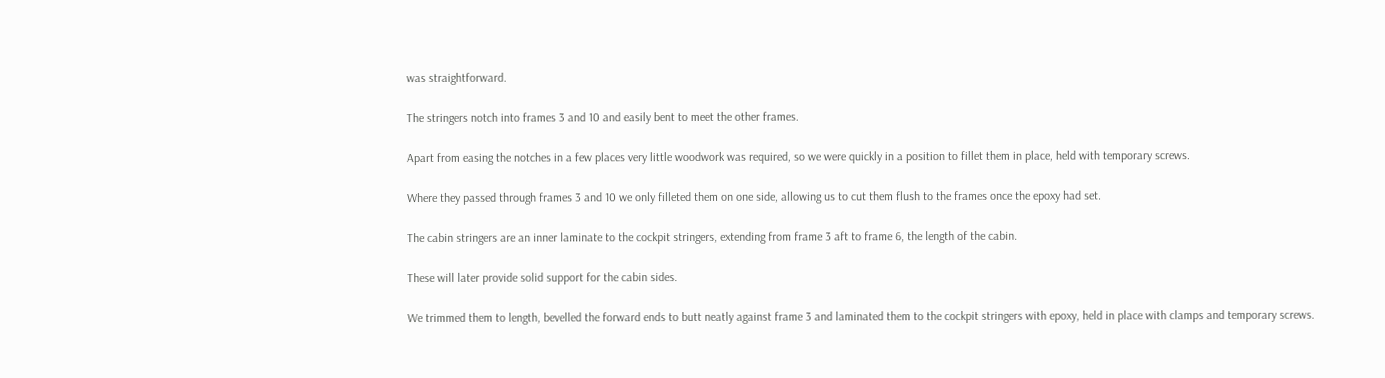was straightforward.

The stringers notch into frames 3 and 10 and easily bent to meet the other frames.

Apart from easing the notches in a few places very little woodwork was required, so we were quickly in a position to fillet them in place, held with temporary screws.

Where they passed through frames 3 and 10 we only filleted them on one side, allowing us to cut them flush to the frames once the epoxy had set.

The cabin stringers are an inner laminate to the cockpit stringers, extending from frame 3 aft to frame 6, the length of the cabin.

These will later provide solid support for the cabin sides.

We trimmed them to length, bevelled the forward ends to butt neatly against frame 3 and laminated them to the cockpit stringers with epoxy, held in place with clamps and temporary screws.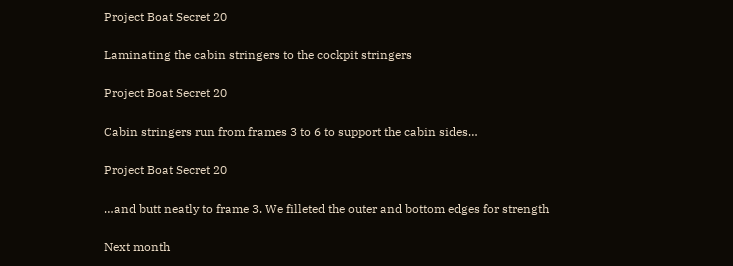Project Boat Secret 20

Laminating the cabin stringers to the cockpit stringers

Project Boat Secret 20

Cabin stringers run from frames 3 to 6 to support the cabin sides…

Project Boat Secret 20

…and butt neatly to frame 3. We filleted the outer and bottom edges for strength

Next month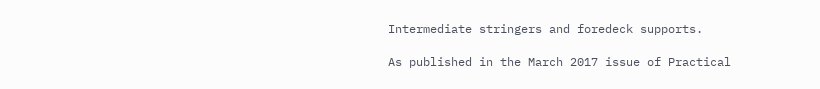Intermediate stringers and foredeck supports.

As published in the March 2017 issue of Practical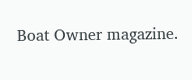Boat Owner magazine.